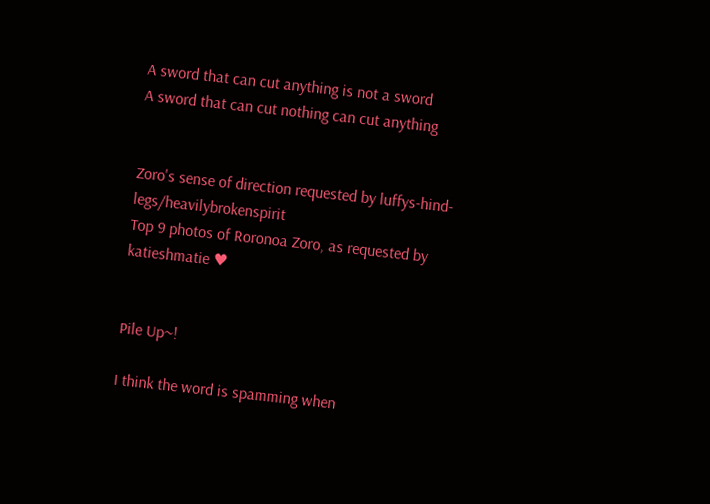A sword that can cut anything is not a sword
A sword that can cut nothing can cut anything


Zoro's sense of direction requested by luffys-hind-legs/heavilybrokenspirit
Top 9 photos of Roronoa Zoro, as requested by katieshmatie ♥


Pile Up~!

I think the word is spamming when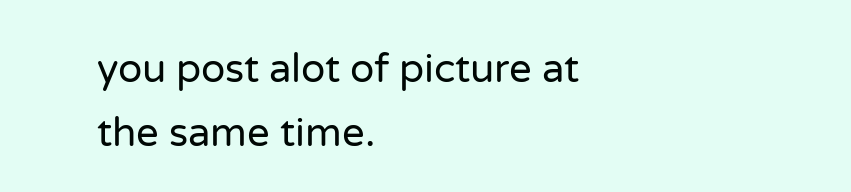you post alot of picture at the same time.